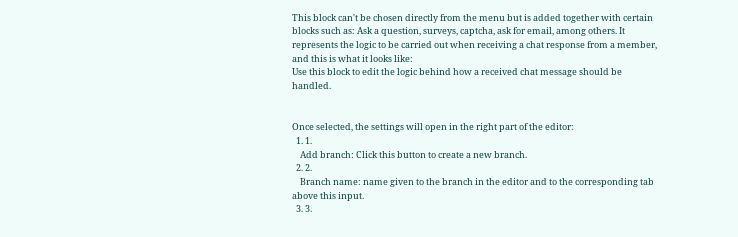This block can't be chosen directly from the menu but is added together with certain blocks such as: Ask a question, surveys, captcha, ask for email, among others. It represents the logic to be carried out when receiving a chat response from a member, and this is what it looks like:
Use this block to edit the logic behind how a received chat message should be handled.


Once selected, the settings will open in the right part of the editor:
  1. 1.
    Add branch: Click this button to create a new branch.
  2. 2.
    Branch name: name given to the branch in the editor and to the corresponding tab above this input.
  3. 3.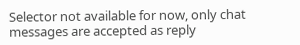Selector not available for now, only chat messages are accepted as reply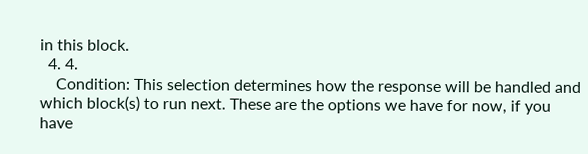in this block.
  4. 4.
    Condition: This selection determines how the response will be handled and which block(s) to run next. These are the options we have for now, if you have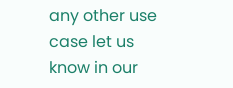any other use case let us know in our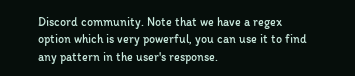Discord community. Note that we have a regex option which is very powerful, you can use it to find any pattern in the user's response.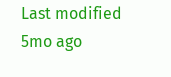Last modified 5mo ago